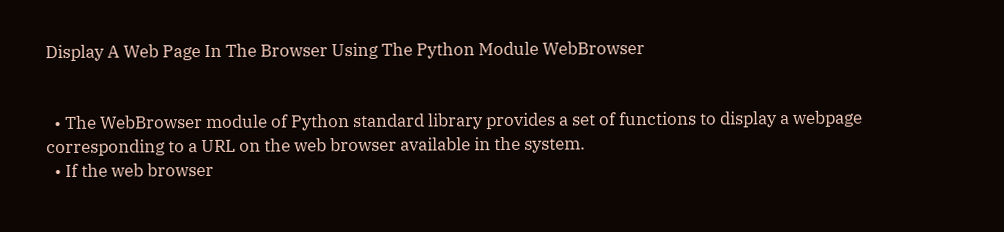Display A Web Page In The Browser Using The Python Module WebBrowser


  • The WebBrowser module of Python standard library provides a set of functions to display a webpage corresponding to a URL on the web browser available in the system.
  • If the web browser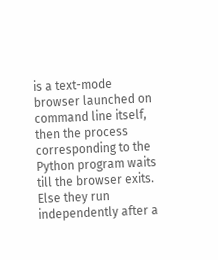is a text-mode browser launched on command line itself, then the process corresponding to the Python program waits till the browser exits. Else they run independently after a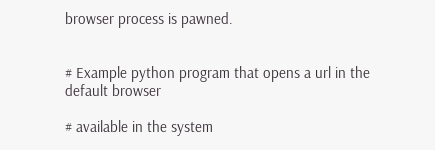browser process is pawned.


# Example python program that opens a url in the default browser

# available in the system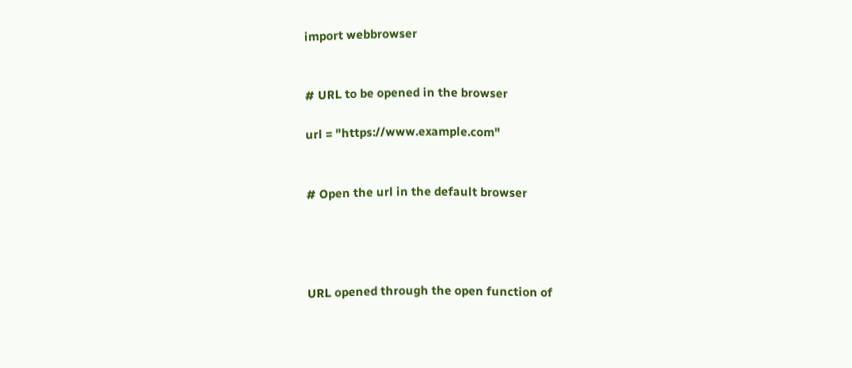import webbrowser


# URL to be opened in the browser

url = "https://www.example.com"


# Open the url in the default browser




URL opened through the open function of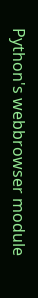Python's webbrowser module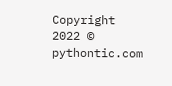Copyright 2022 © pythontic.com